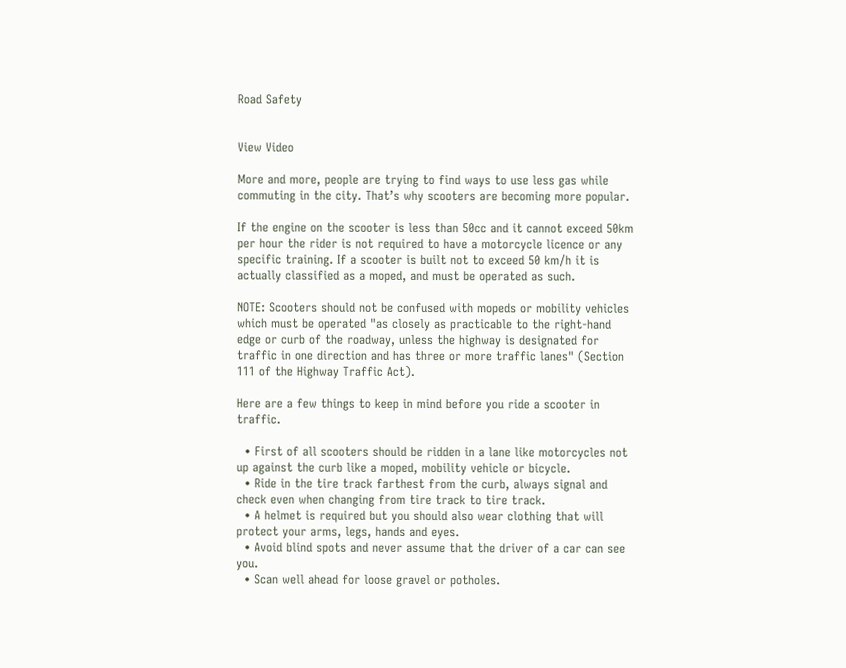Road Safety


View Video

More and more, people are trying to find ways to use less gas while commuting in the city. That’s why scooters are becoming more popular.

If the engine on the scooter is less than 50cc and it cannot exceed 50km per hour the rider is not required to have a motorcycle licence or any specific training. If a scooter is built not to exceed 50 km/h it is actually classified as a moped, and must be operated as such.

NOTE: Scooters should not be confused with mopeds or mobility vehicles which must be operated "as closely as practicable to the right-hand edge or curb of the roadway, unless the highway is designated for traffic in one direction and has three or more traffic lanes" (Section 111 of the Highway Traffic Act).

Here are a few things to keep in mind before you ride a scooter in traffic.

  • First of all scooters should be ridden in a lane like motorcycles not up against the curb like a moped, mobility vehicle or bicycle.
  • Ride in the tire track farthest from the curb, always signal and check even when changing from tire track to tire track.
  • A helmet is required but you should also wear clothing that will protect your arms, legs, hands and eyes.
  • Avoid blind spots and never assume that the driver of a car can see you.
  • Scan well ahead for loose gravel or potholes.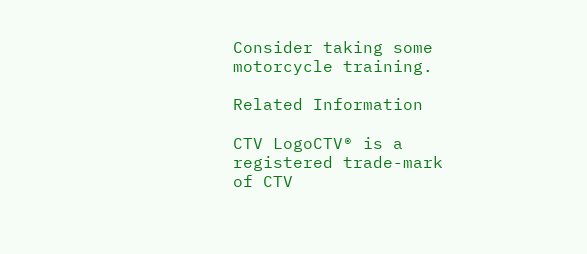Consider taking some motorcycle training.

Related Information

CTV LogoCTV® is a registered trade-mark of CTV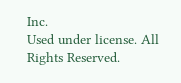Inc.
Used under license. All Rights Reserved.